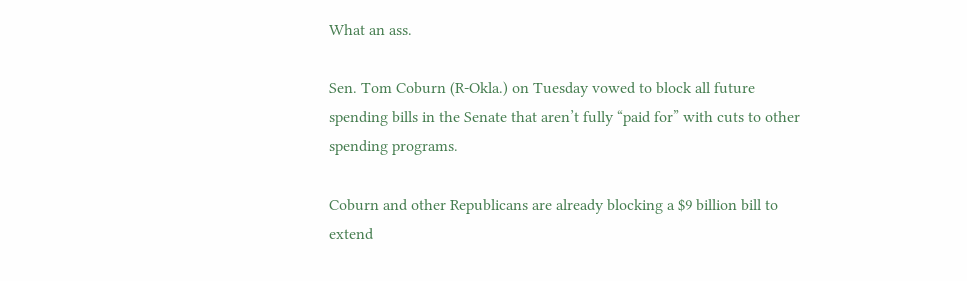What an ass.

Sen. Tom Coburn (R-Okla.) on Tuesday vowed to block all future spending bills in the Senate that aren’t fully “paid for” with cuts to other spending programs.

Coburn and other Republicans are already blocking a $9 billion bill to extend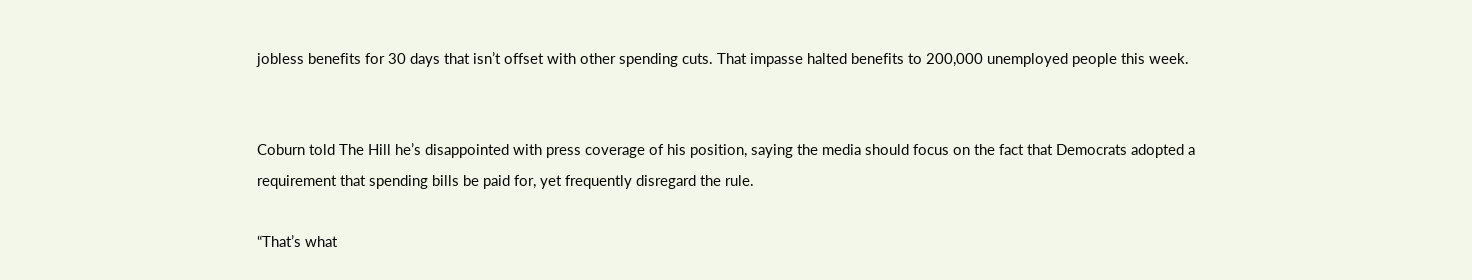jobless benefits for 30 days that isn’t offset with other spending cuts. That impasse halted benefits to 200,000 unemployed people this week.


Coburn told The Hill he’s disappointed with press coverage of his position, saying the media should focus on the fact that Democrats adopted a requirement that spending bills be paid for, yet frequently disregard the rule.

“That’s what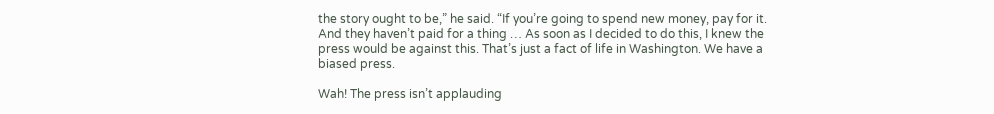the story ought to be,” he said. “If you’re going to spend new money, pay for it. And they haven’t paid for a thing … As soon as I decided to do this, I knew the press would be against this. That’s just a fact of life in Washington. We have a biased press.

Wah! The press isn’t applauding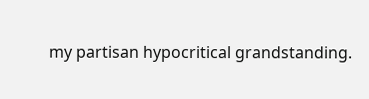my partisan hypocritical grandstanding.